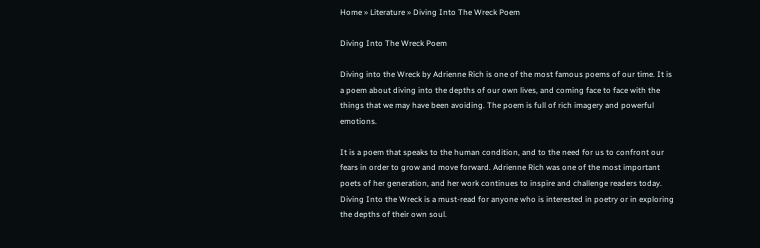Home » Literature » Diving Into The Wreck Poem

Diving Into The Wreck Poem

Diving into the Wreck by Adrienne Rich is one of the most famous poems of our time. It is a poem about diving into the depths of our own lives, and coming face to face with the things that we may have been avoiding. The poem is full of rich imagery and powerful emotions.

It is a poem that speaks to the human condition, and to the need for us to confront our fears in order to grow and move forward. Adrienne Rich was one of the most important poets of her generation, and her work continues to inspire and challenge readers today. Diving Into the Wreck is a must-read for anyone who is interested in poetry or in exploring the depths of their own soul.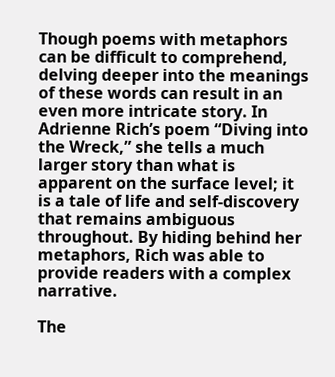Though poems with metaphors can be difficult to comprehend, delving deeper into the meanings of these words can result in an even more intricate story. In Adrienne Rich’s poem “Diving into the Wreck,” she tells a much larger story than what is apparent on the surface level; it is a tale of life and self-discovery that remains ambiguous throughout. By hiding behind her metaphors, Rich was able to provide readers with a complex narrative.

The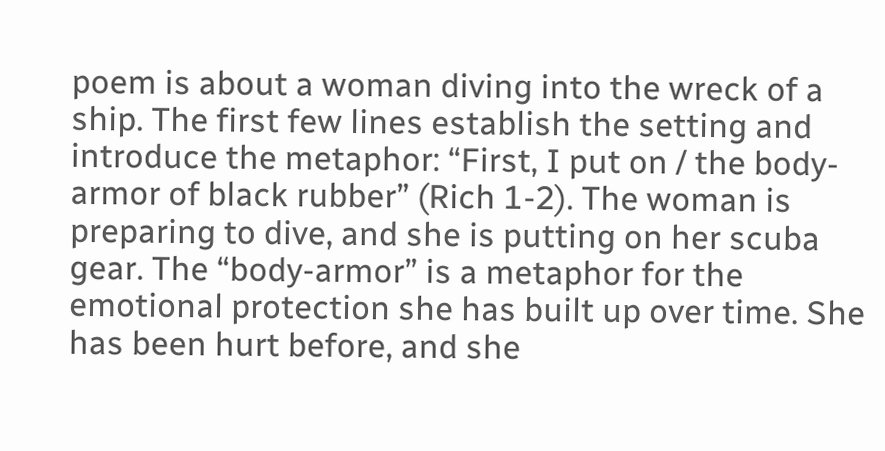poem is about a woman diving into the wreck of a ship. The first few lines establish the setting and introduce the metaphor: “First, I put on / the body-armor of black rubber” (Rich 1-2). The woman is preparing to dive, and she is putting on her scuba gear. The “body-armor” is a metaphor for the emotional protection she has built up over time. She has been hurt before, and she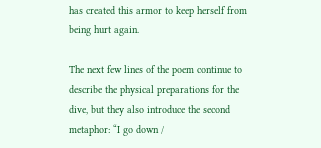has created this armor to keep herself from being hurt again.

The next few lines of the poem continue to describe the physical preparations for the dive, but they also introduce the second metaphor: “I go down /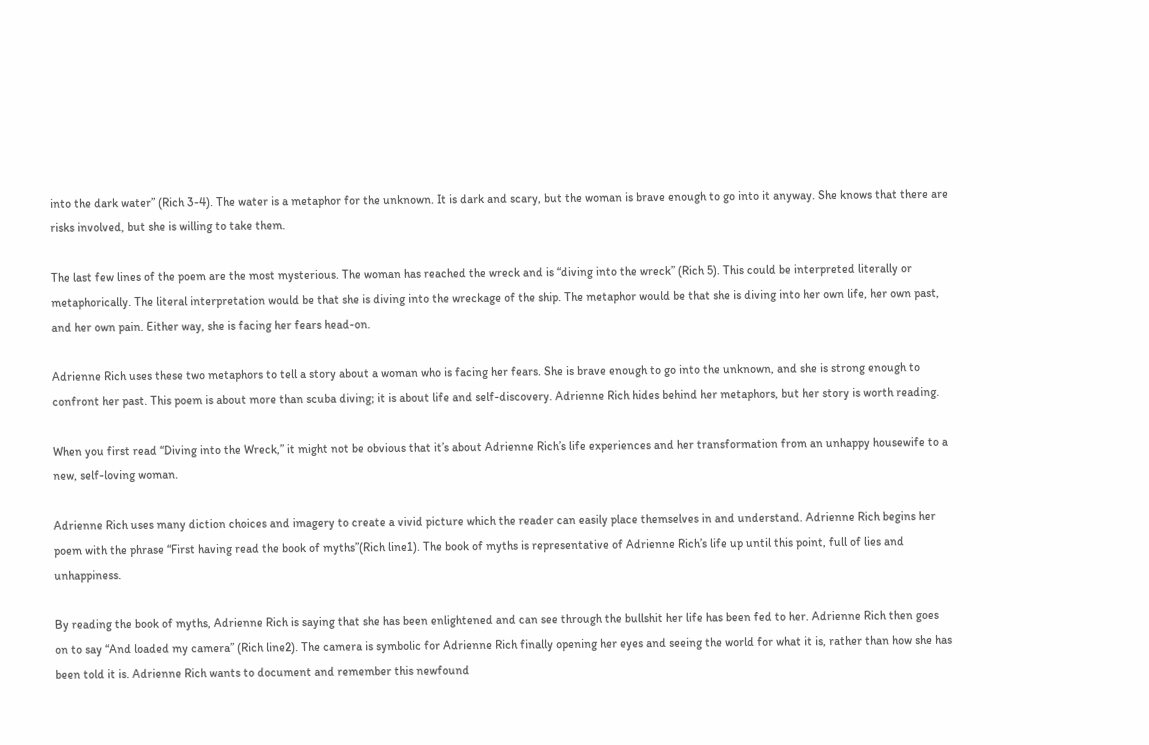into the dark water” (Rich 3-4). The water is a metaphor for the unknown. It is dark and scary, but the woman is brave enough to go into it anyway. She knows that there are risks involved, but she is willing to take them.

The last few lines of the poem are the most mysterious. The woman has reached the wreck and is “diving into the wreck” (Rich 5). This could be interpreted literally or metaphorically. The literal interpretation would be that she is diving into the wreckage of the ship. The metaphor would be that she is diving into her own life, her own past, and her own pain. Either way, she is facing her fears head-on.

Adrienne Rich uses these two metaphors to tell a story about a woman who is facing her fears. She is brave enough to go into the unknown, and she is strong enough to confront her past. This poem is about more than scuba diving; it is about life and self-discovery. Adrienne Rich hides behind her metaphors, but her story is worth reading.

When you first read “Diving into the Wreck,” it might not be obvious that it’s about Adrienne Rich’s life experiences and her transformation from an unhappy housewife to a new, self-loving woman.

Adrienne Rich uses many diction choices and imagery to create a vivid picture which the reader can easily place themselves in and understand. Adrienne Rich begins her poem with the phrase “First having read the book of myths”(Rich line1). The book of myths is representative of Adrienne Rich’s life up until this point, full of lies and unhappiness.

By reading the book of myths, Adrienne Rich is saying that she has been enlightened and can see through the bullshit her life has been fed to her. Adrienne Rich then goes on to say “And loaded my camera” (Rich line2). The camera is symbolic for Adrienne Rich finally opening her eyes and seeing the world for what it is, rather than how she has been told it is. Adrienne Rich wants to document and remember this newfound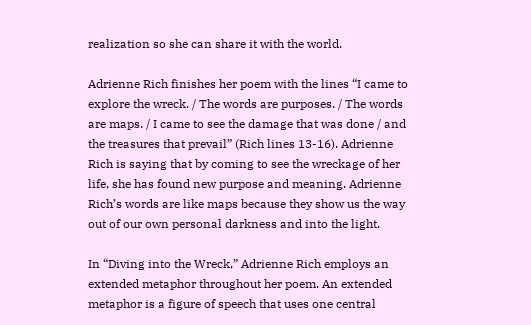realization so she can share it with the world.

Adrienne Rich finishes her poem with the lines “I came to explore the wreck. / The words are purposes. / The words are maps. / I came to see the damage that was done / and the treasures that prevail” (Rich lines 13-16). Adrienne Rich is saying that by coming to see the wreckage of her life, she has found new purpose and meaning. Adrienne Rich’s words are like maps because they show us the way out of our own personal darkness and into the light.

In “Diving into the Wreck,” Adrienne Rich employs an extended metaphor throughout her poem. An extended metaphor is a figure of speech that uses one central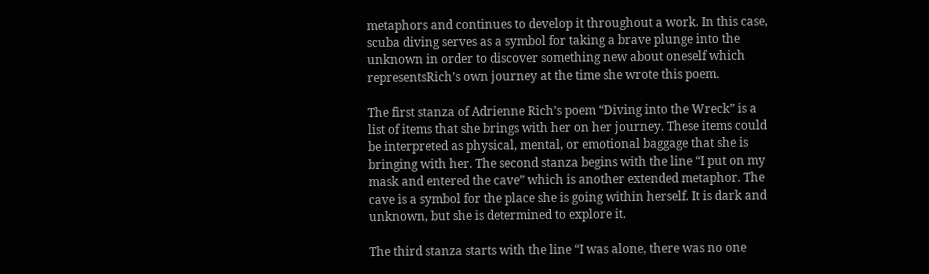metaphors and continues to develop it throughout a work. In this case, scuba diving serves as a symbol for taking a brave plunge into the unknown in order to discover something new about oneself which representsRich’s own journey at the time she wrote this poem.

The first stanza of Adrienne Rich’s poem “Diving into the Wreck” is a list of items that she brings with her on her journey. These items could be interpreted as physical, mental, or emotional baggage that she is bringing with her. The second stanza begins with the line “I put on my mask and entered the cave” which is another extended metaphor. The cave is a symbol for the place she is going within herself. It is dark and unknown, but she is determined to explore it.

The third stanza starts with the line “I was alone, there was no one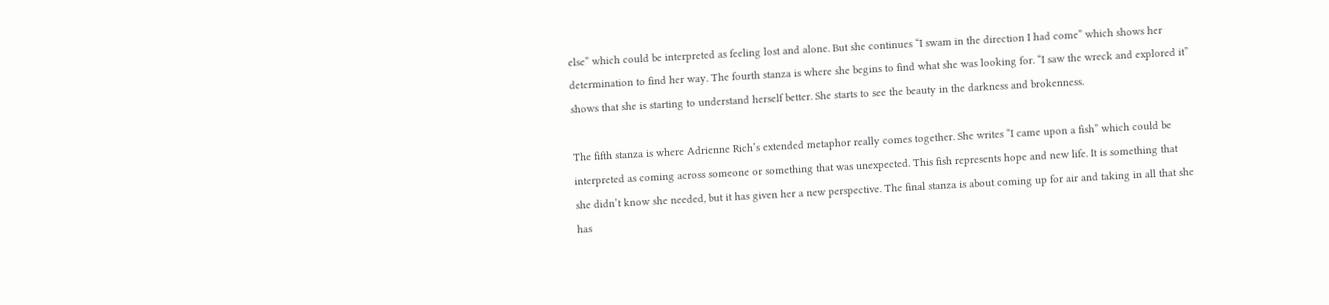else” which could be interpreted as feeling lost and alone. But she continues “I swam in the direction I had come” which shows her determination to find her way. The fourth stanza is where she begins to find what she was looking for. “I saw the wreck and explored it” shows that she is starting to understand herself better. She starts to see the beauty in the darkness and brokenness.

The fifth stanza is where Adrienne Rich’s extended metaphor really comes together. She writes “I came upon a fish” which could be interpreted as coming across someone or something that was unexpected. This fish represents hope and new life. It is something that she didn’t know she needed, but it has given her a new perspective. The final stanza is about coming up for air and taking in all that she has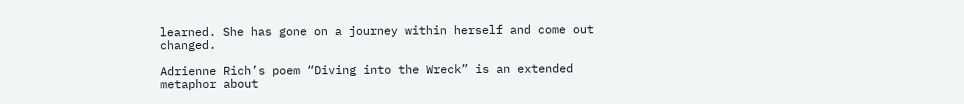learned. She has gone on a journey within herself and come out changed.

Adrienne Rich’s poem “Diving into the Wreck” is an extended metaphor about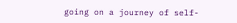going on a journey of self-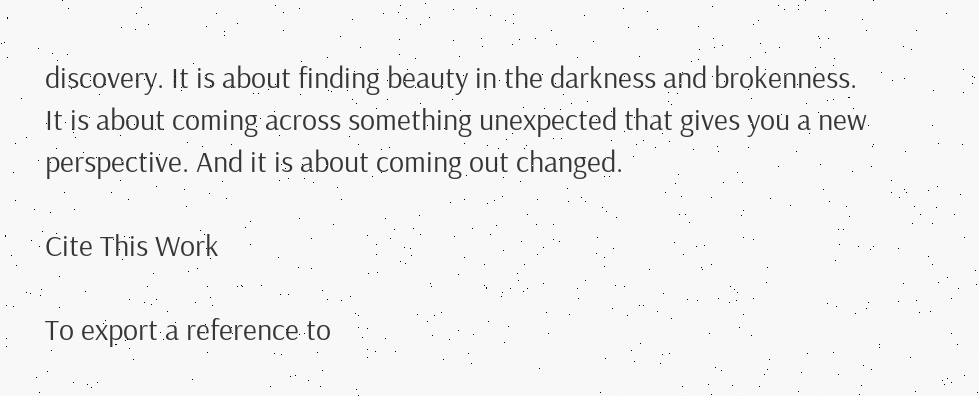discovery. It is about finding beauty in the darkness and brokenness. It is about coming across something unexpected that gives you a new perspective. And it is about coming out changed.

Cite This Work

To export a reference to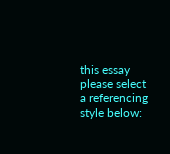this essay please select a referencing style below: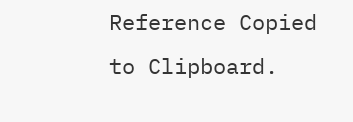Reference Copied to Clipboard.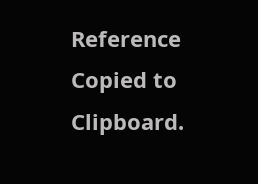Reference Copied to Clipboard.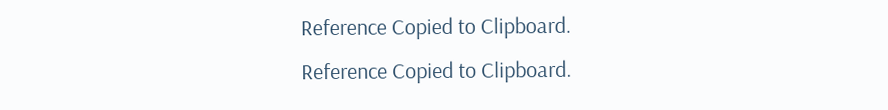Reference Copied to Clipboard.
Reference Copied to Clipboard.